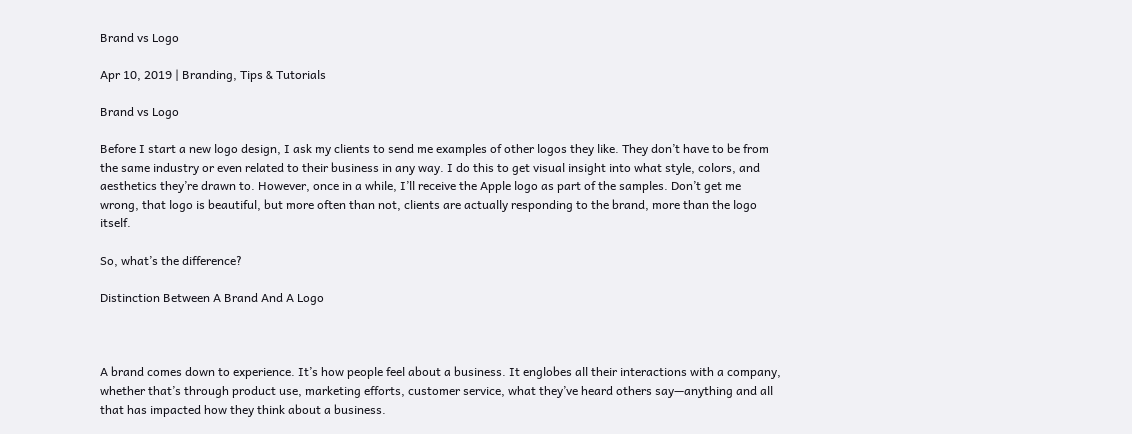Brand vs Logo

Apr 10, 2019 | Branding, Tips & Tutorials

Brand vs Logo

Before I start a new logo design, I ask my clients to send me examples of other logos they like. They don’t have to be from the same industry or even related to their business in any way. I do this to get visual insight into what style, colors, and aesthetics they’re drawn to. However, once in a while, I’ll receive the Apple logo as part of the samples. Don’t get me wrong, that logo is beautiful, but more often than not, clients are actually responding to the brand, more than the logo itself.

So, what’s the difference?

Distinction Between A Brand And A Logo



A brand comes down to experience. It’s how people feel about a business. It englobes all their interactions with a company, whether that’s through product use, marketing efforts, customer service, what they’ve heard others say—anything and all that has impacted how they think about a business.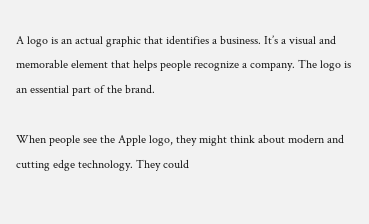A logo is an actual graphic that identifies a business. It’s a visual and memorable element that helps people recognize a company. The logo is an essential part of the brand.

When people see the Apple logo, they might think about modern and cutting edge technology. They could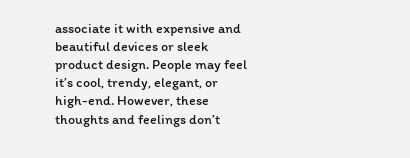associate it with expensive and beautiful devices or sleek product design. People may feel it’s cool, trendy, elegant, or high-end. However, these thoughts and feelings don’t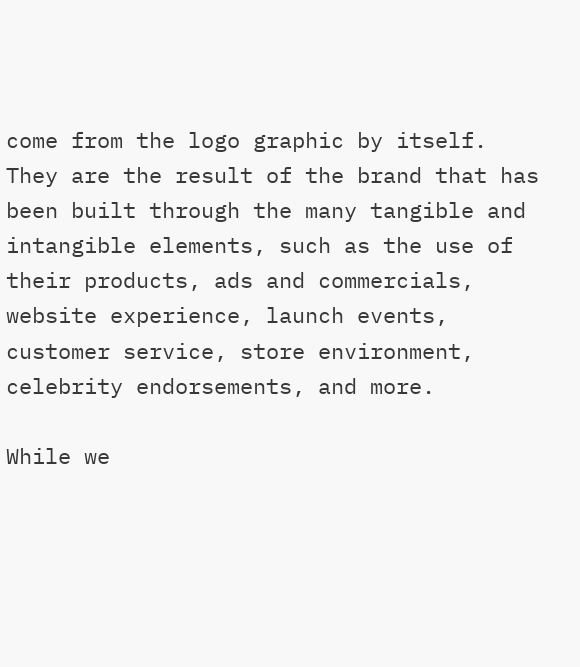come from the logo graphic by itself. They are the result of the brand that has been built through the many tangible and intangible elements, such as the use of their products, ads and commercials, website experience, launch events, customer service, store environment, celebrity endorsements, and more.

While we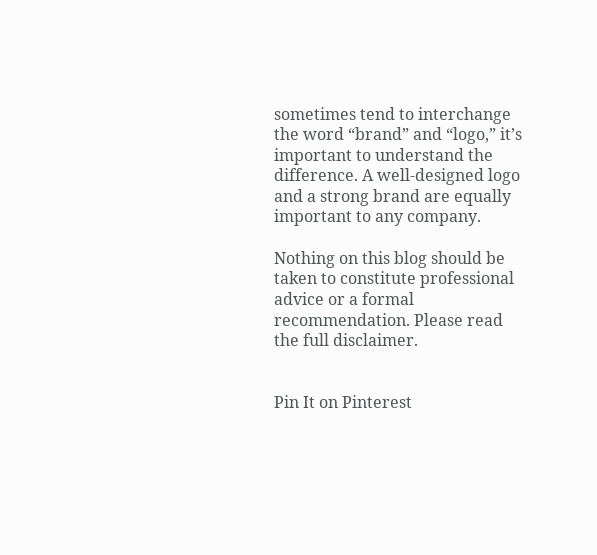sometimes tend to interchange the word “brand” and “logo,” it’s important to understand the difference. A well-designed logo and a strong brand are equally important to any company.

Nothing on this blog should be taken to constitute professional advice or a formal recommendation. Please read the full disclaimer.


Pin It on Pinterest